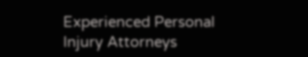Experienced Personal Injury Attorneys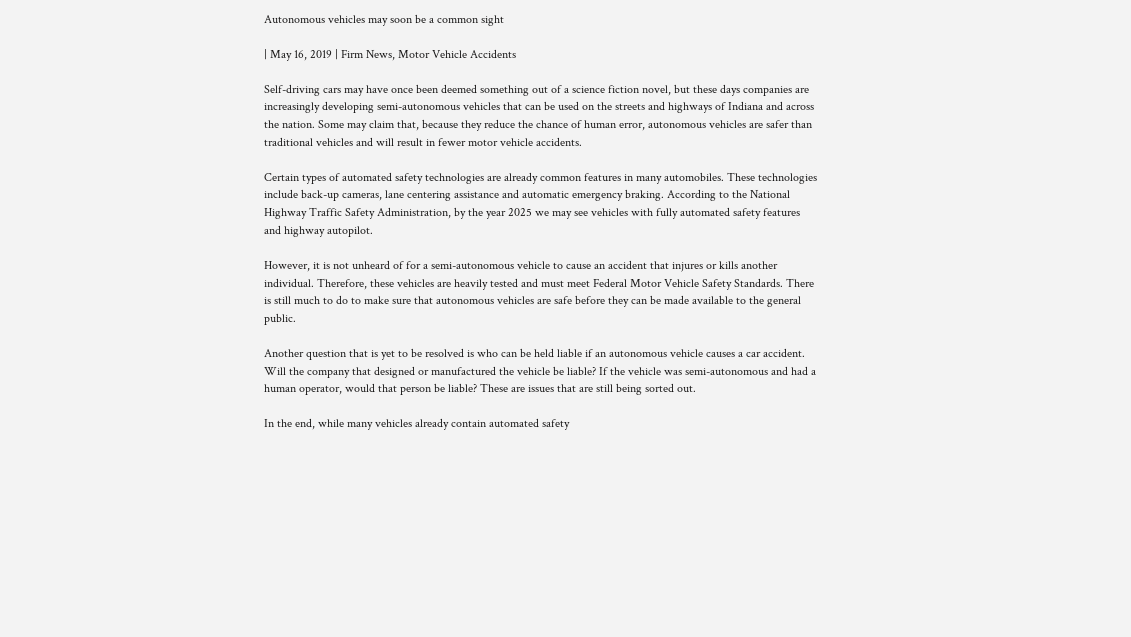Autonomous vehicles may soon be a common sight

| May 16, 2019 | Firm News, Motor Vehicle Accidents

Self-driving cars may have once been deemed something out of a science fiction novel, but these days companies are increasingly developing semi-autonomous vehicles that can be used on the streets and highways of Indiana and across the nation. Some may claim that, because they reduce the chance of human error, autonomous vehicles are safer than traditional vehicles and will result in fewer motor vehicle accidents.

Certain types of automated safety technologies are already common features in many automobiles. These technologies include back-up cameras, lane centering assistance and automatic emergency braking. According to the National Highway Traffic Safety Administration, by the year 2025 we may see vehicles with fully automated safety features and highway autopilot.

However, it is not unheard of for a semi-autonomous vehicle to cause an accident that injures or kills another individual. Therefore, these vehicles are heavily tested and must meet Federal Motor Vehicle Safety Standards. There is still much to do to make sure that autonomous vehicles are safe before they can be made available to the general public.

Another question that is yet to be resolved is who can be held liable if an autonomous vehicle causes a car accident. Will the company that designed or manufactured the vehicle be liable? If the vehicle was semi-autonomous and had a human operator, would that person be liable? These are issues that are still being sorted out.

In the end, while many vehicles already contain automated safety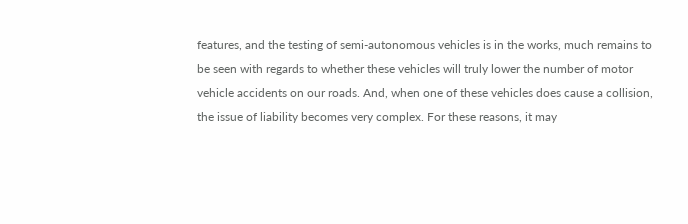features, and the testing of semi-autonomous vehicles is in the works, much remains to be seen with regards to whether these vehicles will truly lower the number of motor vehicle accidents on our roads. And, when one of these vehicles does cause a collision, the issue of liability becomes very complex. For these reasons, it may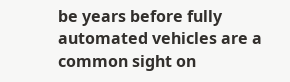be years before fully automated vehicles are a common sight on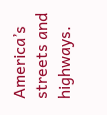America’s streets and highways.